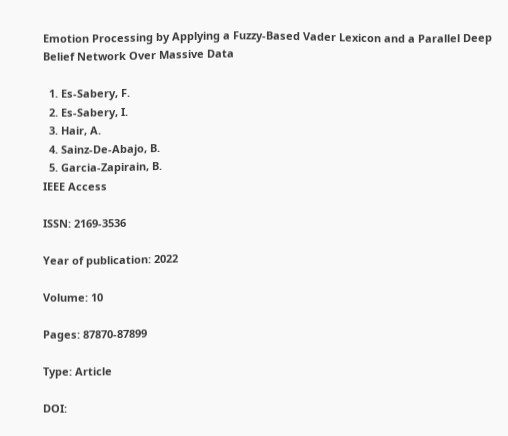Emotion Processing by Applying a Fuzzy-Based Vader Lexicon and a Parallel Deep Belief Network Over Massive Data

  1. Es-Sabery, F.
  2. Es-Sabery, I.
  3. Hair, A.
  4. Sainz-De-Abajo, B.
  5. Garcia-Zapirain, B.
IEEE Access

ISSN: 2169-3536

Year of publication: 2022

Volume: 10

Pages: 87870-87899

Type: Article

DOI: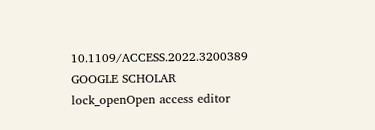10.1109/ACCESS.2022.3200389 GOOGLE SCHOLAR lock_openOpen access editor